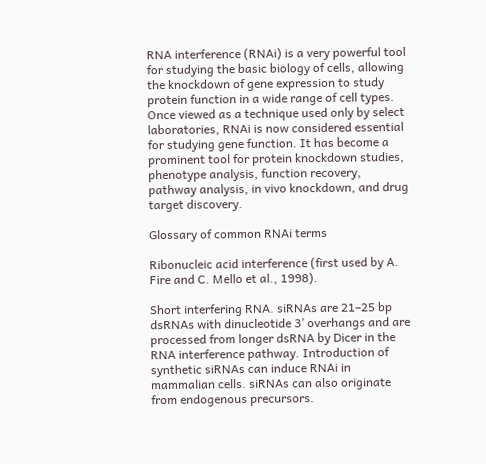RNA interference (RNAi) is a very powerful tool for studying the basic biology of cells, allowing the knockdown of gene expression to study protein function in a wide range of cell types. Once viewed as a technique used only by select laboratories, RNAi is now considered essential for studying gene function. It has become a prominent tool for protein knockdown studies, phenotype analysis, function recovery, pathway analysis, in vivo knockdown, and drug target discovery.

Glossary of common RNAi terms

Ribonucleic acid interference (first used by A. Fire and C. Mello et al., 1998).

Short interfering RNA. siRNAs are 21–25 bp dsRNAs with dinucleotide 3’ overhangs and are processed from longer dsRNA by Dicer in the RNA interference pathway. Introduction of synthetic siRNAs can induce RNAi in mammalian cells. siRNAs can also originate from endogenous precursors.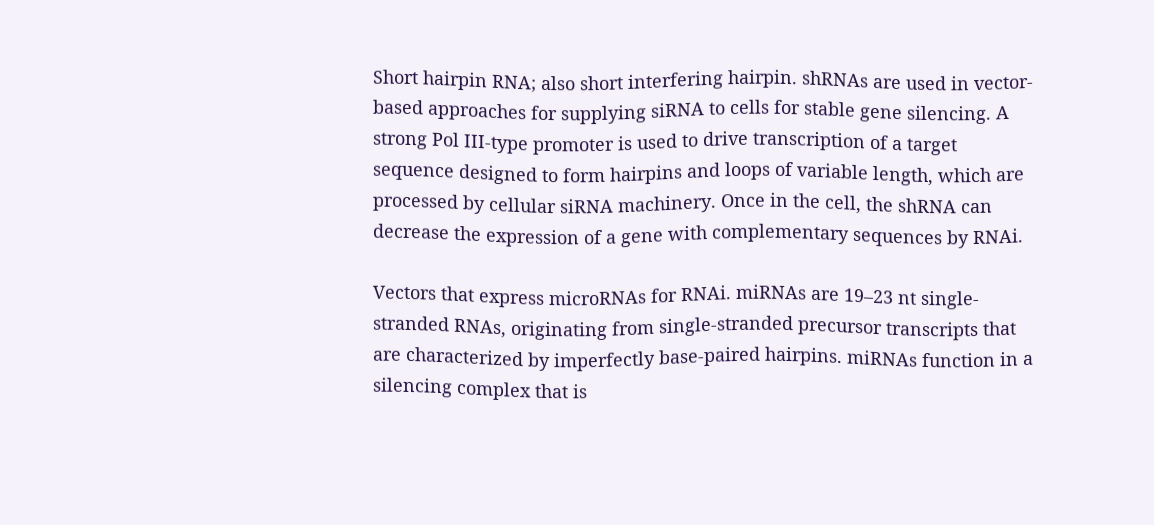Short hairpin RNA; also short interfering hairpin. shRNAs are used in vector-based approaches for supplying siRNA to cells for stable gene silencing. A strong Pol III-type promoter is used to drive transcription of a target sequence designed to form hairpins and loops of variable length, which are processed by cellular siRNA machinery. Once in the cell, the shRNA can decrease the expression of a gene with complementary sequences by RNAi.

Vectors that express microRNAs for RNAi. miRNAs are 19–23 nt single-stranded RNAs, originating from single-stranded precursor transcripts that are characterized by imperfectly base-paired hairpins. miRNAs function in a silencing complex that is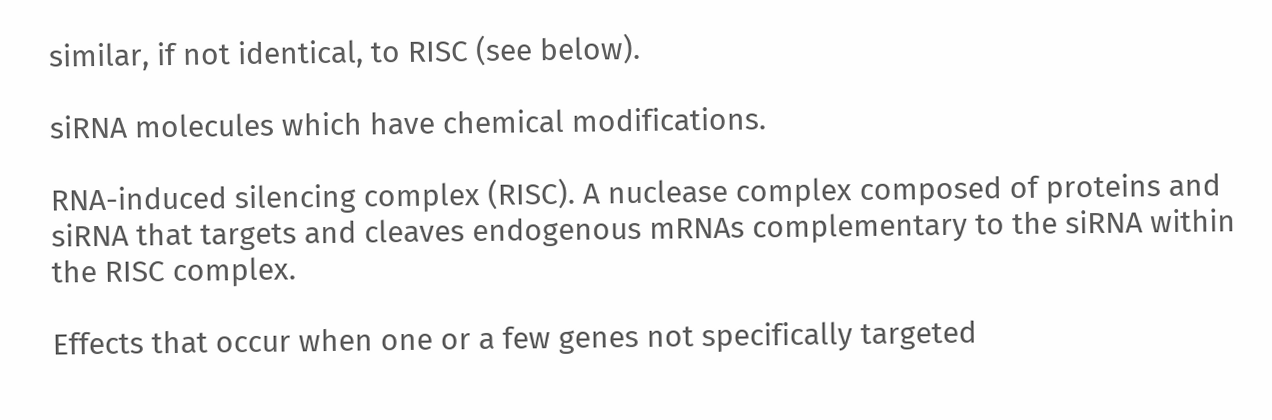similar, if not identical, to RISC (see below).

siRNA molecules which have chemical modifications.

RNA-induced silencing complex (RISC). A nuclease complex composed of proteins and siRNA that targets and cleaves endogenous mRNAs complementary to the siRNA within the RISC complex.

Effects that occur when one or a few genes not specifically targeted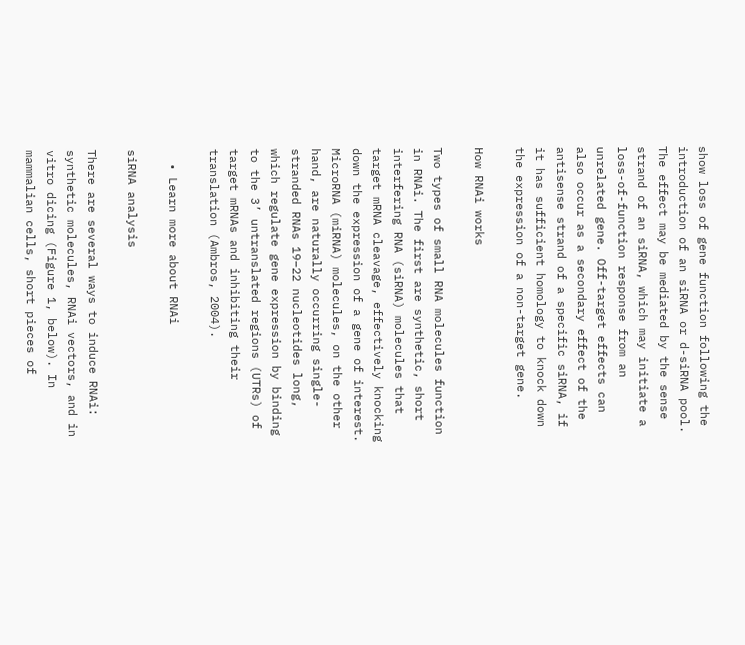show loss of gene function following the introduction of an siRNA or d-siRNA pool. The effect may be mediated by the sense strand of an siRNA, which may initiate a loss-of-function response from an unrelated gene. Off-target effects can also occur as a secondary effect of the antisense strand of a specific siRNA, if it has sufficient homology to knock down the expression of a non-target gene.

How RNAi works

Two types of small RNA molecules function in RNAi. The first are synthetic, short interfering RNA (siRNA) molecules that target mRNA cleavage, effectively knocking down the expression of a gene of interest. MicroRNA (miRNA) molecules, on the other hand, are naturally occurring single-stranded RNAs 19–22 nucleotides long, which regulate gene expression by binding to the 3’ untranslated regions (UTRs) of target mRNAs and inhibiting their translation (Ambros, 2004).

  • Learn more about RNAi

siRNA analysis

There are several ways to induce RNAi: synthetic molecules, RNAi vectors, and in vitro dicing (Figure 1, below). In mammalian cells, short pieces of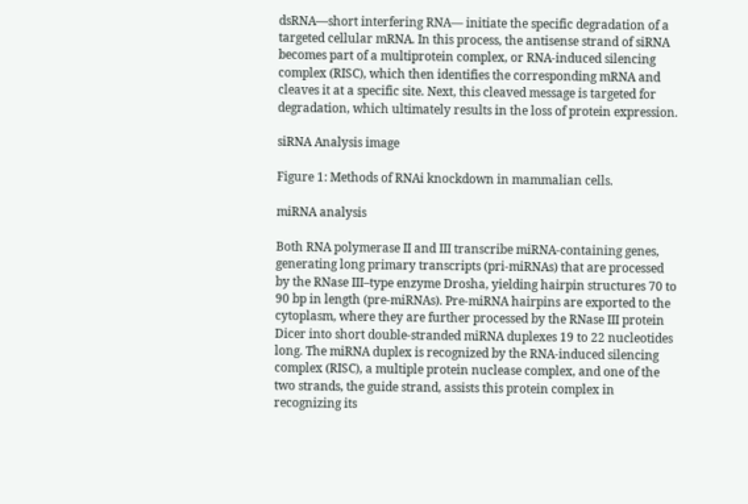dsRNA—short interfering RNA— initiate the specific degradation of a targeted cellular mRNA. In this process, the antisense strand of siRNA becomes part of a multiprotein complex, or RNA-induced silencing complex (RISC), which then identifies the corresponding mRNA and cleaves it at a specific site. Next, this cleaved message is targeted for degradation, which ultimately results in the loss of protein expression.

siRNA Analysis image

Figure 1: Methods of RNAi knockdown in mammalian cells.

miRNA analysis

Both RNA polymerase II and III transcribe miRNA-containing genes, generating long primary transcripts (pri-miRNAs) that are processed by the RNase III–type enzyme Drosha, yielding hairpin structures 70 to 90 bp in length (pre-miRNAs). Pre-miRNA hairpins are exported to the cytoplasm, where they are further processed by the RNase III protein Dicer into short double-stranded miRNA duplexes 19 to 22 nucleotides long. The miRNA duplex is recognized by the RNA-induced silencing complex (RISC), a multiple protein nuclease complex, and one of the two strands, the guide strand, assists this protein complex in recognizing its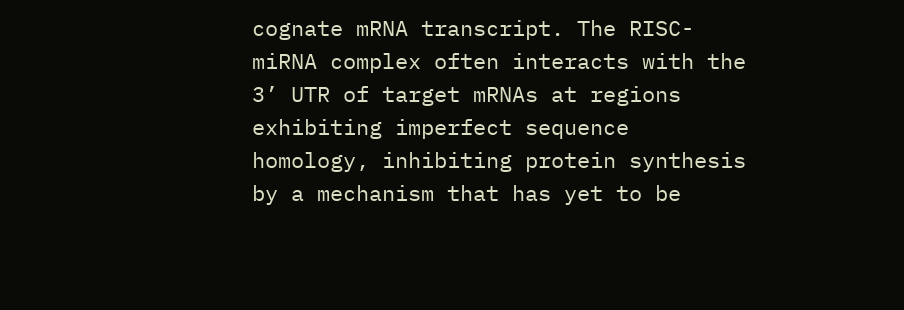cognate mRNA transcript. The RISC-miRNA complex often interacts with the 3’ UTR of target mRNAs at regions exhibiting imperfect sequence homology, inhibiting protein synthesis by a mechanism that has yet to be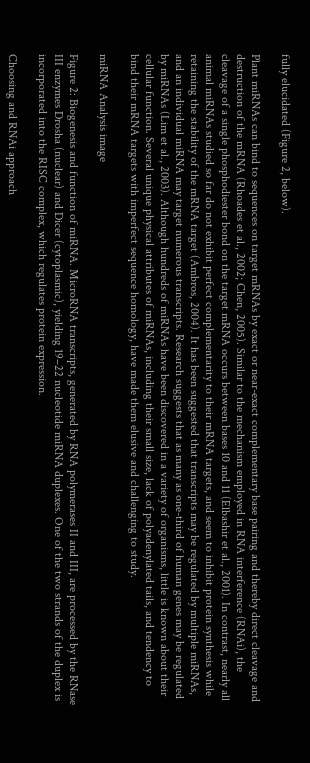fully elucidated (Figure 2, below).

Plant miRNAs can bind to sequences on target mRNAs by exact or near-exact complementary base pairing and thereby direct cleavage and destruction of the mRNA (Rhoades et al., 2002; Chen, 2005). Similar to the mechanism employed in RNA interference (RNAi), the cleavage of a single phosphodiester bond on the target mRNA occurs between bases 10 and 11 (Elbashir et al., 2001). In contrast, nearly all animal miRNAs studied so far do not exhibit perfect complementarity to their mRNA targets, and seem to inhibit protein synthesis while retaining the stability of the mRNA target (Ambros, 2004). It has been suggested that transcripts may be regulated by multiple miRNAs, and an individual miRNA may target numerous transcripts. Research suggests that as many as one-third of human genes may be regulated by miRNAs (Lim et al., 2003). Although hundreds of miRNAs have been discovered in a variety of organisms, little is known about their cellular function. Several unique physical attributes of miRNAs, including their small size, lack of polyadenylated tails, and tendency to bind their mRNA targets with imperfect sequence homology, have made them elusive and challenging to study.

miRNA Analysis image

Figure 2: Biogenesis and function of miRNA. MicroRNA transcripts, generated by RNA polymerases II and III, are processed by the RNase III enzymes Drosha (nuclear) and Dicer (cytoplasmic), yielding 19–22 nucleotide miRNA duplexes. One of the two strands of the duplex is incorporated into the RISC complex, which regulates protein expression.

Choosing and RNAi approach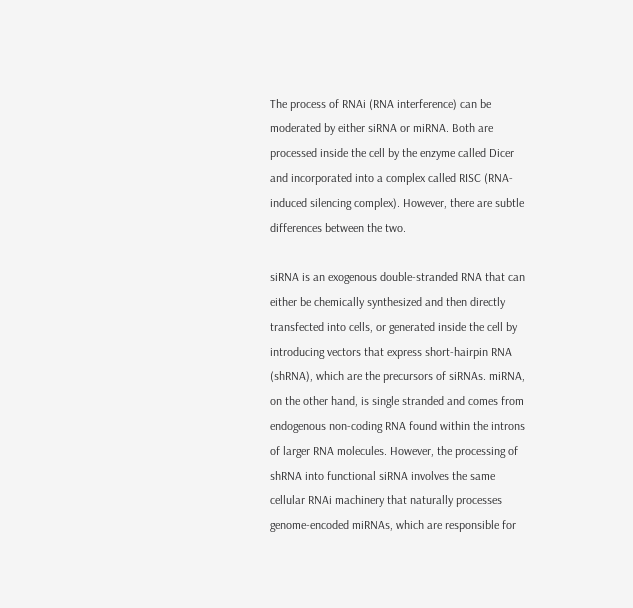The process of RNAi (RNA interference) can be moderated by either siRNA or miRNA. Both are processed inside the cell by the enzyme called Dicer and incorporated into a complex called RISC (RNA-induced silencing complex). However, there are subtle differences between the two.

siRNA is an exogenous double-stranded RNA that can either be chemically synthesized and then directly transfected into cells, or generated inside the cell by introducing vectors that express short-hairpin RNA (shRNA), which are the precursors of siRNAs. miRNA, on the other hand, is single stranded and comes from endogenous non-coding RNA found within the introns of larger RNA molecules. However, the processing of shRNA into functional siRNA involves the same cellular RNAi machinery that naturally processes genome-encoded miRNAs, which are responsible for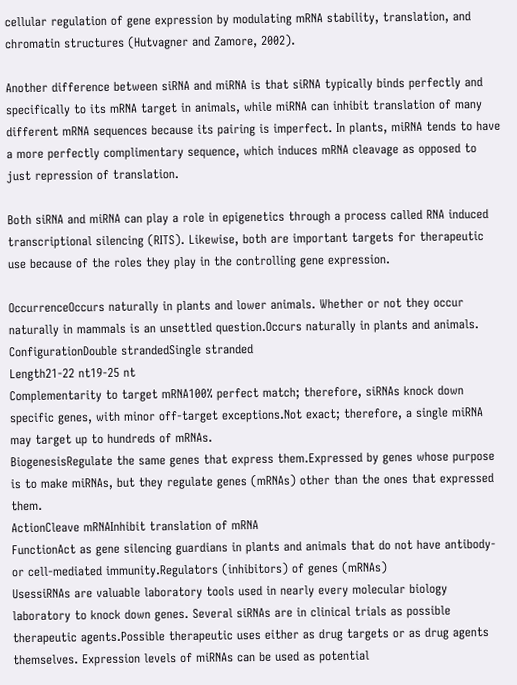cellular regulation of gene expression by modulating mRNA stability, translation, and chromatin structures (Hutvagner and Zamore, 2002).

Another difference between siRNA and miRNA is that siRNA typically binds perfectly and specifically to its mRNA target in animals, while miRNA can inhibit translation of many different mRNA sequences because its pairing is imperfect. In plants, miRNA tends to have a more perfectly complimentary sequence, which induces mRNA cleavage as opposed to just repression of translation.

Both siRNA and miRNA can play a role in epigenetics through a process called RNA induced transcriptional silencing (RITS). Likewise, both are important targets for therapeutic use because of the roles they play in the controlling gene expression.

OccurrenceOccurs naturally in plants and lower animals. Whether or not they occur naturally in mammals is an unsettled question.Occurs naturally in plants and animals.
ConfigurationDouble strandedSingle stranded
Length21-22 nt19-25 nt
Complementarity to target mRNA100% perfect match; therefore, siRNAs knock down specific genes, with minor off-target exceptions.Not exact; therefore, a single miRNA may target up to hundreds of mRNAs.
BiogenesisRegulate the same genes that express them.Expressed by genes whose purpose is to make miRNAs, but they regulate genes (mRNAs) other than the ones that expressed them.
ActionCleave mRNAInhibit translation of mRNA
FunctionAct as gene silencing guardians in plants and animals that do not have antibody-or cell-mediated immunity.Regulators (inhibitors) of genes (mRNAs)
UsessiRNAs are valuable laboratory tools used in nearly every molecular biology laboratory to knock down genes. Several siRNAs are in clinical trials as possible therapeutic agents.Possible therapeutic uses either as drug targets or as drug agents themselves. Expression levels of miRNAs can be used as potential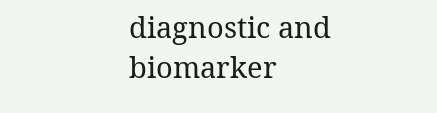diagnostic and biomarker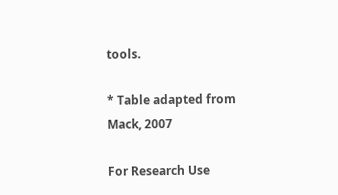tools.

* Table adapted from Mack, 2007

For Research Use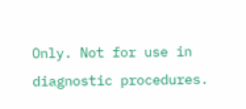Only. Not for use in diagnostic procedures.